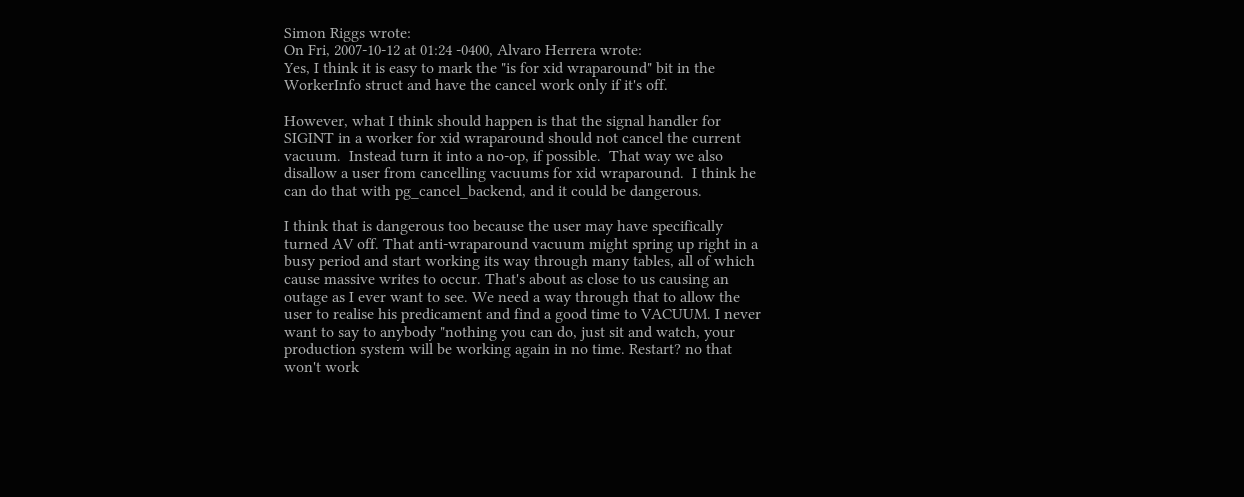Simon Riggs wrote:
On Fri, 2007-10-12 at 01:24 -0400, Alvaro Herrera wrote:
Yes, I think it is easy to mark the "is for xid wraparound" bit in the
WorkerInfo struct and have the cancel work only if it's off.

However, what I think should happen is that the signal handler for
SIGINT in a worker for xid wraparound should not cancel the current
vacuum.  Instead turn it into a no-op, if possible.  That way we also
disallow a user from cancelling vacuums for xid wraparound.  I think he
can do that with pg_cancel_backend, and it could be dangerous.

I think that is dangerous too because the user may have specifically
turned AV off. That anti-wraparound vacuum might spring up right in a
busy period and start working its way through many tables, all of which
cause massive writes to occur. That's about as close to us causing an
outage as I ever want to see. We need a way through that to allow the
user to realise his predicament and find a good time to VACUUM. I never
want to say to anybody "nothing you can do, just sit and watch, your
production system will be working again in no time. Restart? no that
won't work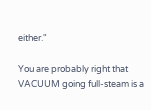either."

You are probably right that VACUUM going full-steam is a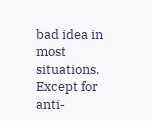bad idea in most situations. Except for anti-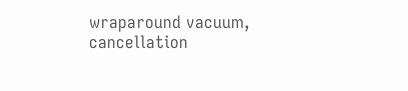wraparound vacuum, cancellation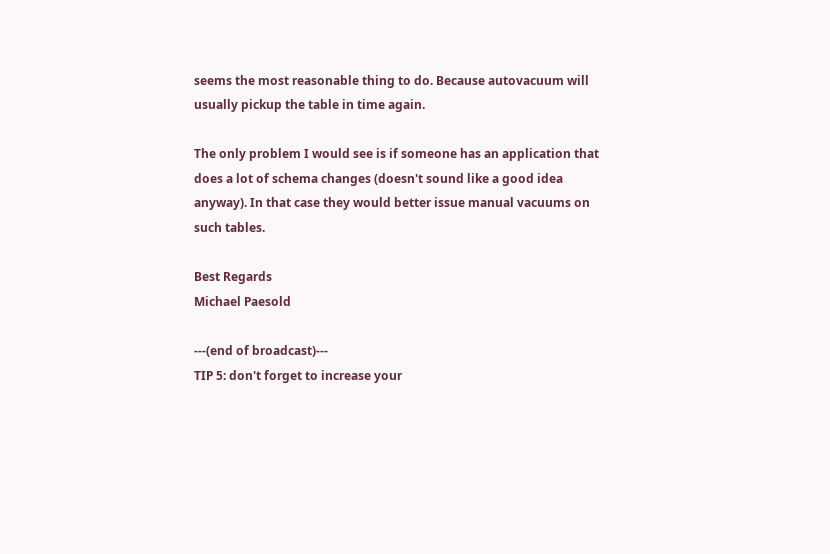seems the most reasonable thing to do. Because autovacuum will usually pickup the table in time again.

The only problem I would see is if someone has an application that does a lot of schema changes (doesn't sound like a good idea anyway). In that case they would better issue manual vacuums on such tables.

Best Regards
Michael Paesold

---(end of broadcast)---
TIP 5: don't forget to increase your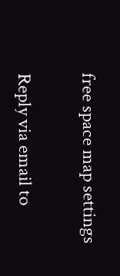free space map settings

Reply via email to